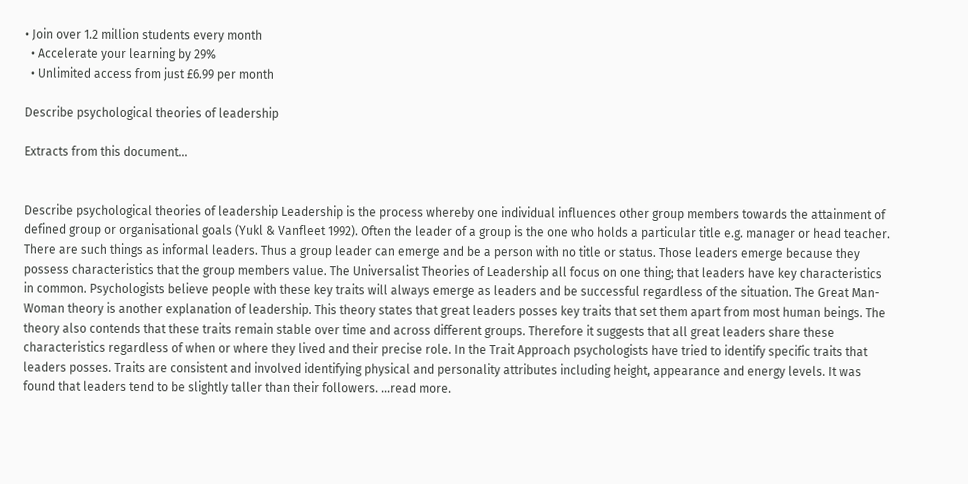• Join over 1.2 million students every month
  • Accelerate your learning by 29%
  • Unlimited access from just £6.99 per month

Describe psychological theories of leadership

Extracts from this document...


Describe psychological theories of leadership Leadership is the process whereby one individual influences other group members towards the attainment of defined group or organisational goals (Yukl & Vanfleet 1992). Often the leader of a group is the one who holds a particular title e.g. manager or head teacher. There are such things as informal leaders. Thus a group leader can emerge and be a person with no title or status. Those leaders emerge because they possess characteristics that the group members value. The Universalist Theories of Leadership all focus on one thing; that leaders have key characteristics in common. Psychologists believe people with these key traits will always emerge as leaders and be successful regardless of the situation. The Great Man- Woman theory is another explanation of leadership. This theory states that great leaders posses key traits that set them apart from most human beings. The theory also contends that these traits remain stable over time and across different groups. Therefore it suggests that all great leaders share these characteristics regardless of when or where they lived and their precise role. In the Trait Approach psychologists have tried to identify specific traits that leaders posses. Traits are consistent and involved identifying physical and personality attributes including height, appearance and energy levels. It was found that leaders tend to be slightly taller than their followers. ...read more.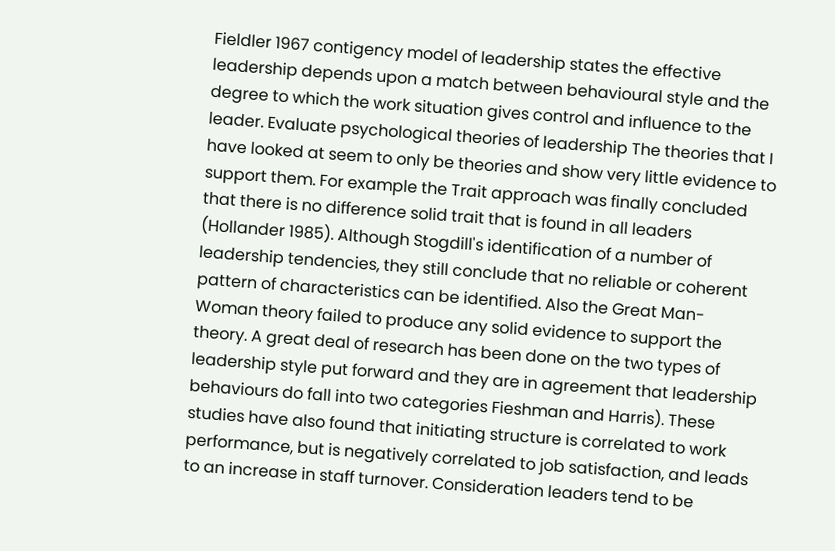Fieldler 1967 contigency model of leadership states the effective leadership depends upon a match between behavioural style and the degree to which the work situation gives control and influence to the leader. Evaluate psychological theories of leadership The theories that I have looked at seem to only be theories and show very little evidence to support them. For example the Trait approach was finally concluded that there is no difference solid trait that is found in all leaders (Hollander 1985). Although Stogdill's identification of a number of leadership tendencies, they still conclude that no reliable or coherent pattern of characteristics can be identified. Also the Great Man- Woman theory failed to produce any solid evidence to support the theory. A great deal of research has been done on the two types of leadership style put forward and they are in agreement that leadership behaviours do fall into two categories Fieshman and Harris). These studies have also found that initiating structure is correlated to work performance, but is negatively correlated to job satisfaction, and leads to an increase in staff turnover. Consideration leaders tend to be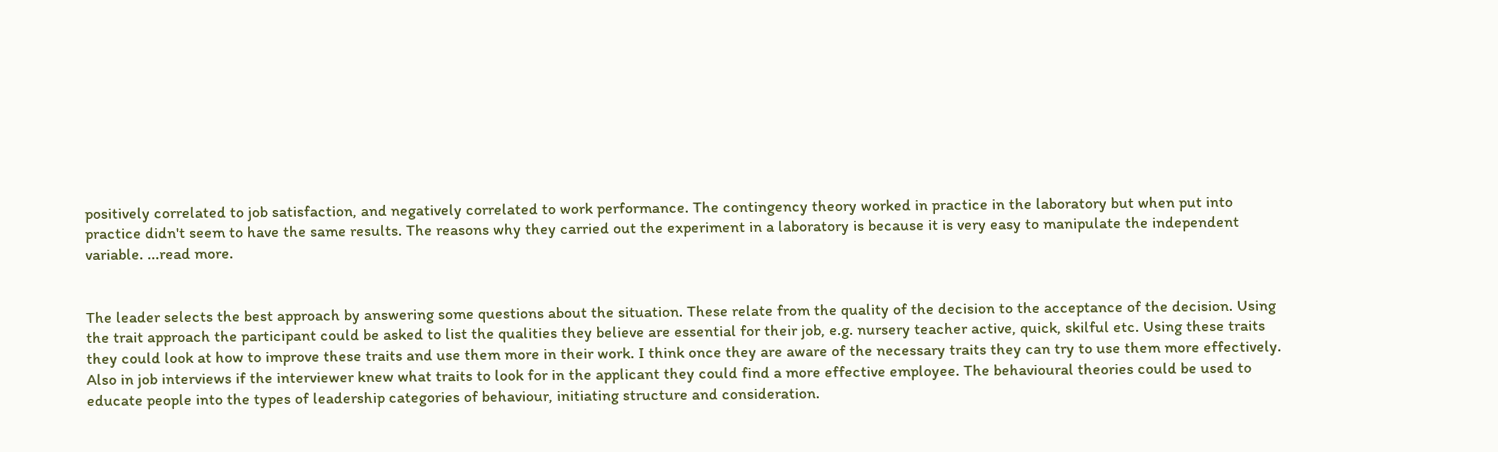positively correlated to job satisfaction, and negatively correlated to work performance. The contingency theory worked in practice in the laboratory but when put into practice didn't seem to have the same results. The reasons why they carried out the experiment in a laboratory is because it is very easy to manipulate the independent variable. ...read more.


The leader selects the best approach by answering some questions about the situation. These relate from the quality of the decision to the acceptance of the decision. Using the trait approach the participant could be asked to list the qualities they believe are essential for their job, e.g. nursery teacher active, quick, skilful etc. Using these traits they could look at how to improve these traits and use them more in their work. I think once they are aware of the necessary traits they can try to use them more effectively. Also in job interviews if the interviewer knew what traits to look for in the applicant they could find a more effective employee. The behavioural theories could be used to educate people into the types of leadership categories of behaviour, initiating structure and consideration.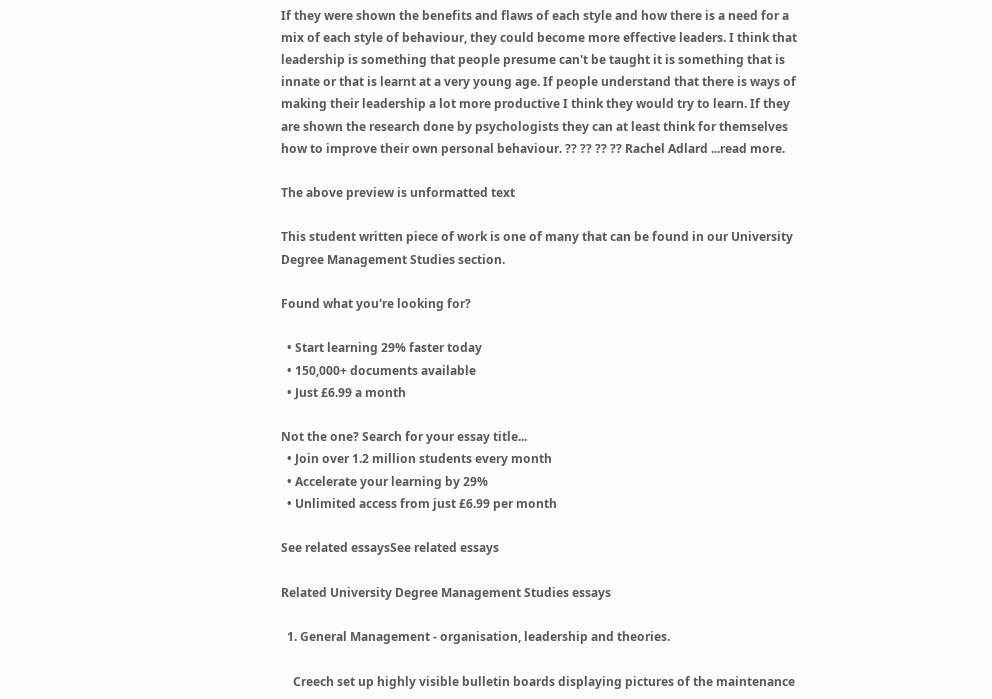If they were shown the benefits and flaws of each style and how there is a need for a mix of each style of behaviour, they could become more effective leaders. I think that leadership is something that people presume can't be taught it is something that is innate or that is learnt at a very young age. If people understand that there is ways of making their leadership a lot more productive I think they would try to learn. If they are shown the research done by psychologists they can at least think for themselves how to improve their own personal behaviour. ?? ?? ?? ?? Rachel Adlard ...read more.

The above preview is unformatted text

This student written piece of work is one of many that can be found in our University Degree Management Studies section.

Found what you're looking for?

  • Start learning 29% faster today
  • 150,000+ documents available
  • Just £6.99 a month

Not the one? Search for your essay title...
  • Join over 1.2 million students every month
  • Accelerate your learning by 29%
  • Unlimited access from just £6.99 per month

See related essaysSee related essays

Related University Degree Management Studies essays

  1. General Management - organisation, leadership and theories.

    Creech set up highly visible bulletin boards displaying pictures of the maintenance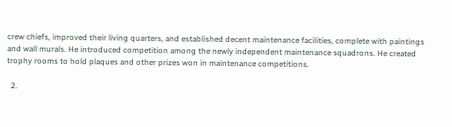crew chiefs, improved their living quarters, and established decent maintenance facilities, complete with paintings and wall murals. He introduced competition among the newly independent maintenance squadrons. He created trophy rooms to hold plaques and other prizes won in maintenance competitions.

  2.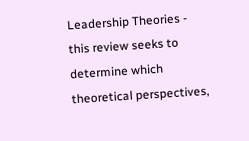Leadership Theories - this review seeks to determine which theoretical perspectives,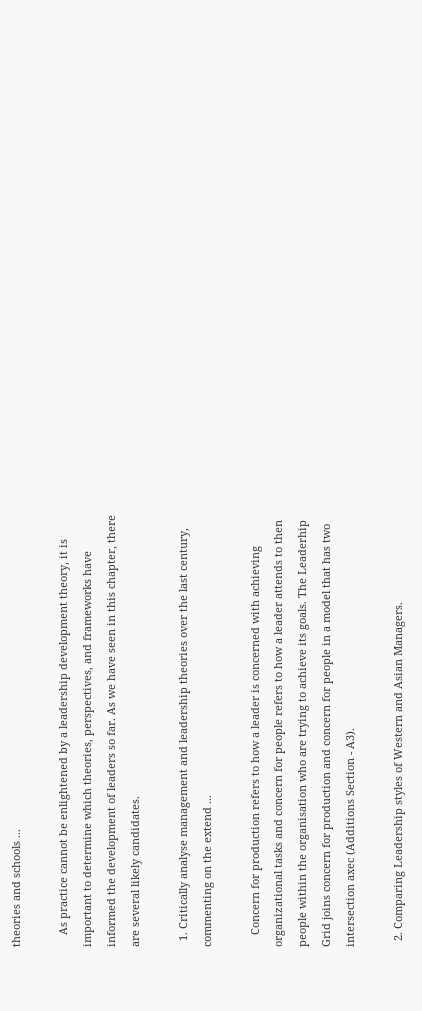theories and schools ...

    As practice cannot be enlightened by a leadership development theory, it is important to determine which theories, perspectives, and frameworks have informed the development of leaders so far. As we have seen in this chapter, there are several likely candidates.

  1. Critically analyse management and leadership theories over the last century, commenting on the extend ...

    Concern for production refers to how a leader is concerned with achieving organizational tasks and concern for people refers to how a leader attends to then people within the organisation who are trying to achieve its goals. The Leaderhip Grid joins concern for production and concern for people in a model that has two intersection axec (Additions Section - A3).

  2. Comparing Leadership styles of Western and Asian Managers.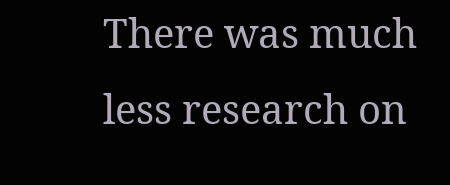There was much less research on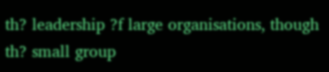th? leadership ?f large organisations, though th? small group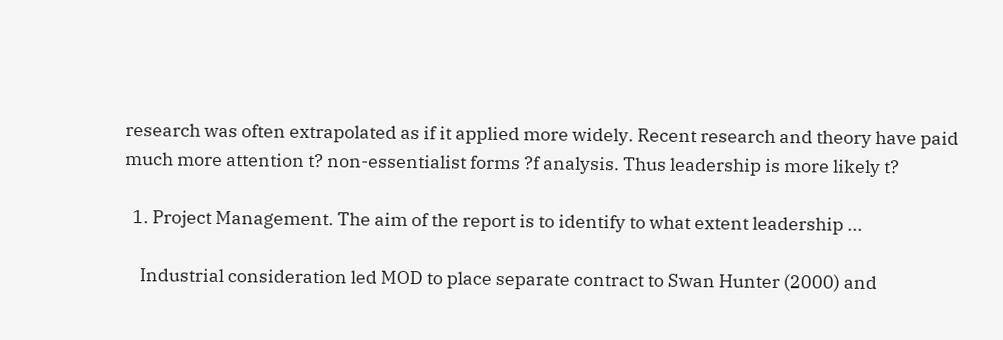research was often extrapolated as if it applied more widely. Recent research and theory have paid much more attention t? non-essentialist forms ?f analysis. Thus leadership is more likely t?

  1. Project Management. The aim of the report is to identify to what extent leadership ...

    Industrial consideration led MOD to place separate contract to Swan Hunter (2000) and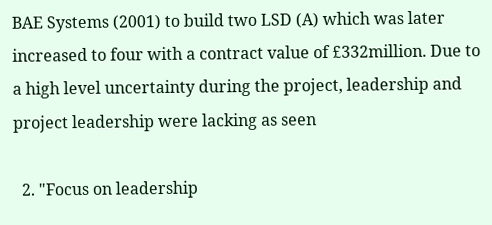BAE Systems (2001) to build two LSD (A) which was later increased to four with a contract value of £332million. Due to a high level uncertainty during the project, leadership and project leadership were lacking as seen

  2. "Focus on leadership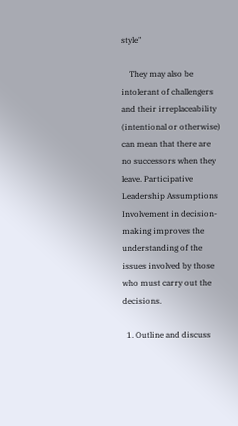style"

    They may also be intolerant of challengers and their irreplaceability (intentional or otherwise) can mean that there are no successors when they leave. Participative Leadership Assumptions Involvement in decision-making improves the understanding of the issues involved by those who must carry out the decisions.

  1. Outline and discuss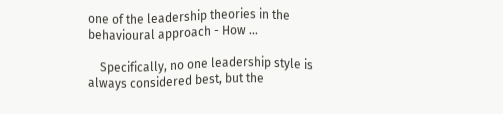one of the leadership theories in the behavioural approach - How ...

    Specifically, no one leadership style is always considered best, but the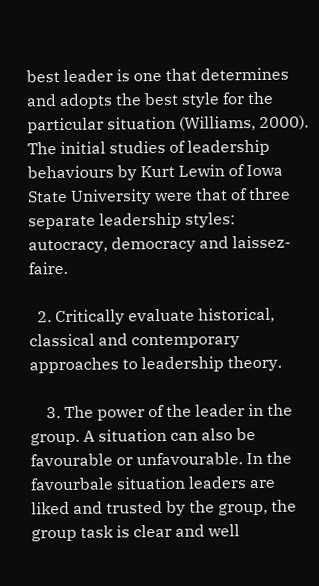best leader is one that determines and adopts the best style for the particular situation (Williams, 2000). The initial studies of leadership behaviours by Kurt Lewin of Iowa State University were that of three separate leadership styles: autocracy, democracy and laissez-faire.

  2. Critically evaluate historical, classical and contemporary approaches to leadership theory.

    3. The power of the leader in the group. A situation can also be favourable or unfavourable. In the favourbale situation leaders are liked and trusted by the group, the group task is clear and well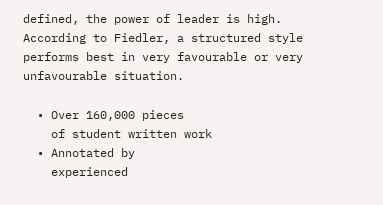defined, the power of leader is high. According to Fiedler, a structured style performs best in very favourable or very unfavourable situation.

  • Over 160,000 pieces
    of student written work
  • Annotated by
    experienced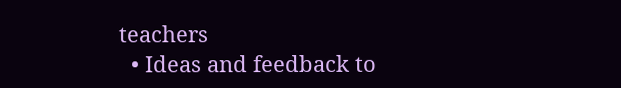teachers
  • Ideas and feedback to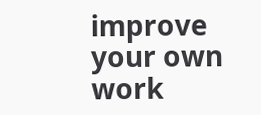improve your own work